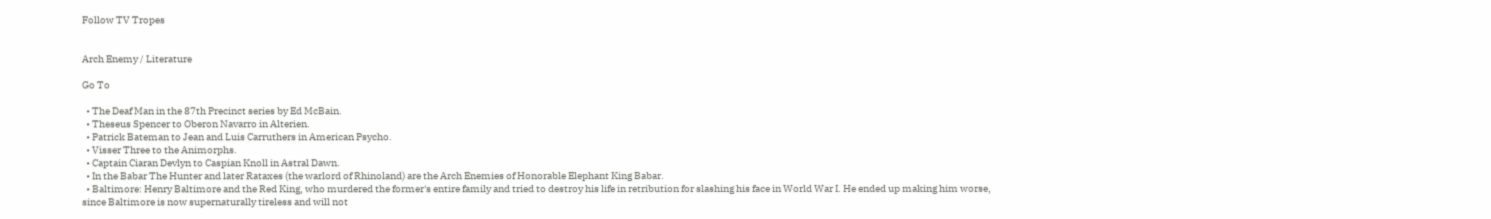Follow TV Tropes


Arch Enemy / Literature

Go To

  • The Deaf Man in the 87th Precinct series by Ed McBain.
  • Theseus Spencer to Oberon Navarro in Alterien.
  • Patrick Bateman to Jean and Luis Carruthers in American Psycho.
  • Visser Three to the Animorphs.
  • Captain Ciaran Devlyn to Caspian Knoll in Astral Dawn.
  • In the Babar The Hunter and later Rataxes (the warlord of Rhinoland) are the Arch Enemies of Honorable Elephant King Babar.
  • Baltimore: Henry Baltimore and the Red King, who murdered the former's entire family and tried to destroy his life in retribution for slashing his face in World War I. He ended up making him worse, since Baltimore is now supernaturally tireless and will not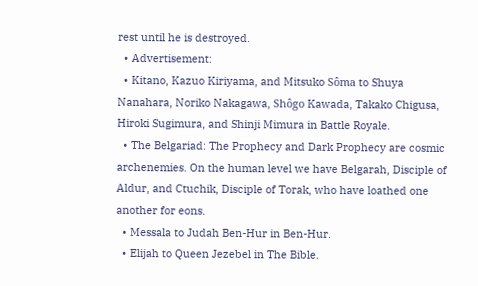rest until he is destroyed.
  • Advertisement:
  • Kitano, Kazuo Kiriyama, and Mitsuko Sôma to Shuya Nanahara, Noriko Nakagawa, Shôgo Kawada, Takako Chigusa, Hiroki Sugimura, and Shinji Mimura in Battle Royale.
  • The Belgariad: The Prophecy and Dark Prophecy are cosmic archenemies. On the human level we have Belgarah, Disciple of Aldur, and Ctuchik, Disciple of Torak, who have loathed one another for eons.
  • Messala to Judah Ben-Hur in Ben-Hur.
  • Elijah to Queen Jezebel in The Bible.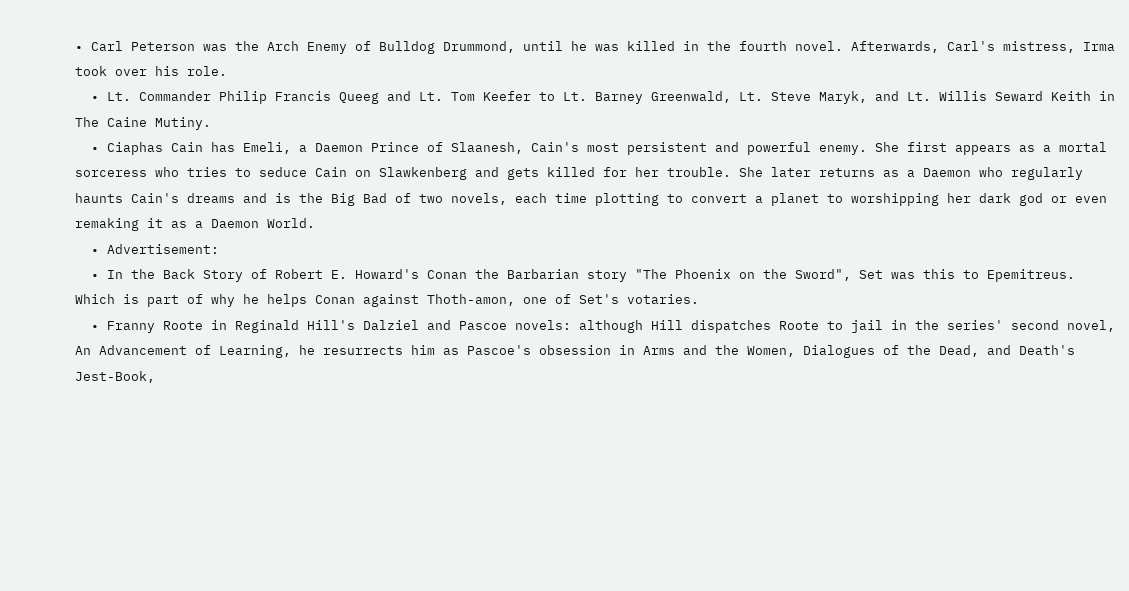• Carl Peterson was the Arch Enemy of Bulldog Drummond, until he was killed in the fourth novel. Afterwards, Carl's mistress, Irma took over his role.
  • Lt. Commander Philip Francis Queeg and Lt. Tom Keefer to Lt. Barney Greenwald, Lt. Steve Maryk, and Lt. Willis Seward Keith in The Caine Mutiny.
  • Ciaphas Cain has Emeli, a Daemon Prince of Slaanesh, Cain's most persistent and powerful enemy. She first appears as a mortal sorceress who tries to seduce Cain on Slawkenberg and gets killed for her trouble. She later returns as a Daemon who regularly haunts Cain's dreams and is the Big Bad of two novels, each time plotting to convert a planet to worshipping her dark god or even remaking it as a Daemon World.
  • Advertisement:
  • In the Back Story of Robert E. Howard's Conan the Barbarian story "The Phoenix on the Sword", Set was this to Epemitreus. Which is part of why he helps Conan against Thoth-amon, one of Set's votaries.
  • Franny Roote in Reginald Hill's Dalziel and Pascoe novels: although Hill dispatches Roote to jail in the series' second novel, An Advancement of Learning, he resurrects him as Pascoe's obsession in Arms and the Women, Dialogues of the Dead, and Death's Jest-Book,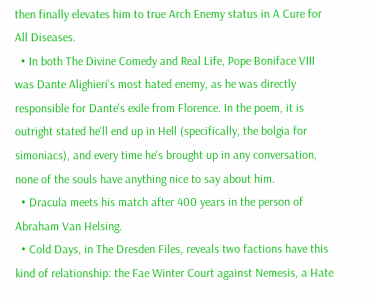then finally elevates him to true Arch Enemy status in A Cure for All Diseases.
  • In both The Divine Comedy and Real Life, Pope Boniface VIII was Dante Alighieri's most hated enemy, as he was directly responsible for Dante's exile from Florence. In the poem, it is outright stated he'll end up in Hell (specifically, the bolgia for simoniacs), and every time he's brought up in any conversation, none of the souls have anything nice to say about him.
  • Dracula meets his match after 400 years in the person of Abraham Van Helsing.
  • Cold Days, in The Dresden Files, reveals two factions have this kind of relationship: the Fae Winter Court against Nemesis, a Hate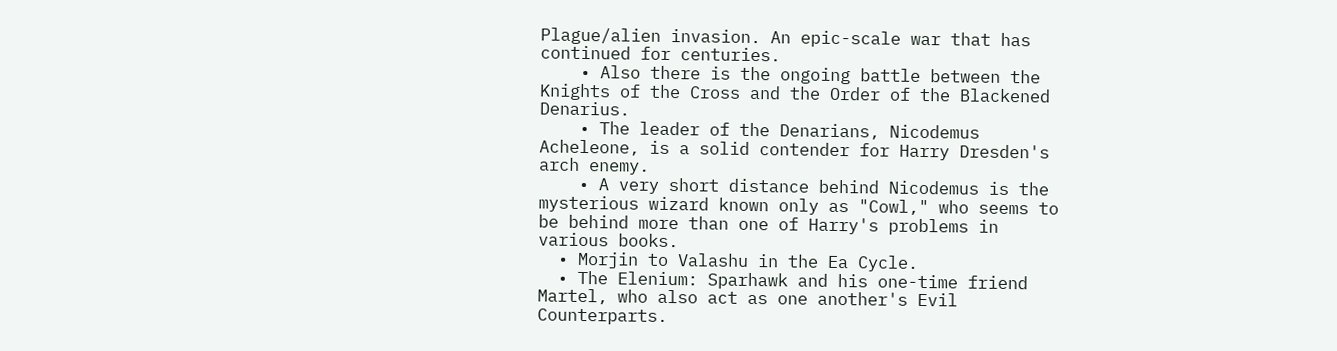Plague/alien invasion. An epic-scale war that has continued for centuries.
    • Also there is the ongoing battle between the Knights of the Cross and the Order of the Blackened Denarius.
    • The leader of the Denarians, Nicodemus Acheleone, is a solid contender for Harry Dresden's arch enemy.
    • A very short distance behind Nicodemus is the mysterious wizard known only as "Cowl," who seems to be behind more than one of Harry's problems in various books.
  • Morjin to Valashu in the Ea Cycle.
  • The Elenium: Sparhawk and his one-time friend Martel, who also act as one another's Evil Counterparts.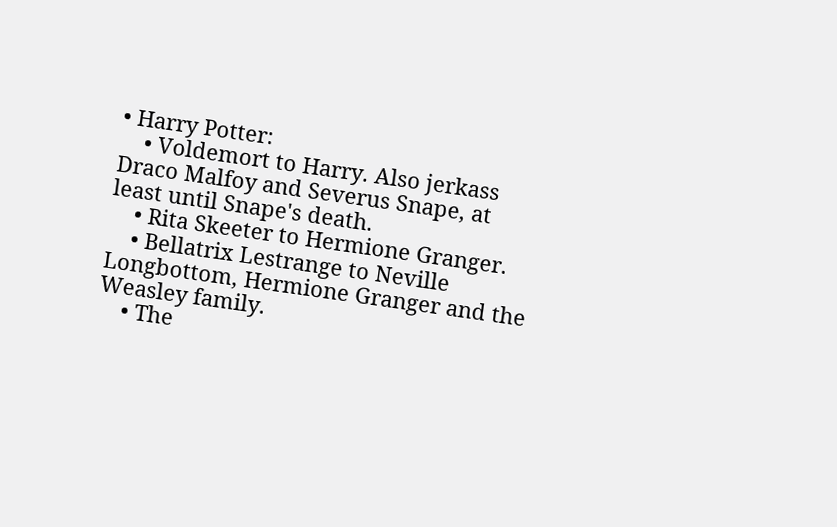• Harry Potter:
    • Voldemort to Harry. Also jerkass Draco Malfoy and Severus Snape, at least until Snape's death.
    • Rita Skeeter to Hermione Granger.
    • Bellatrix Lestrange to Neville Longbottom, Hermione Granger and the Weasley family.
    • The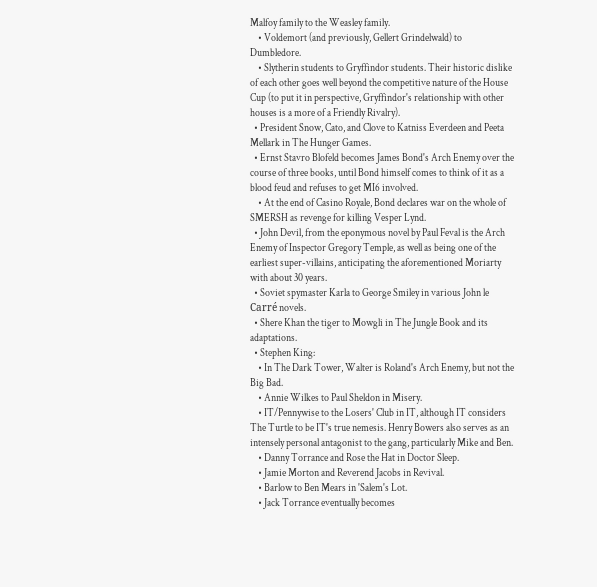Malfoy family to the Weasley family.
    • Voldemort (and previously, Gellert Grindelwald) to Dumbledore.
    • Slytherin students to Gryffindor students. Their historic dislike of each other goes well beyond the competitive nature of the House Cup (to put it in perspective, Gryffindor's relationship with other houses is a more of a Friendly Rivalry).
  • President Snow, Cato, and Clove to Katniss Everdeen and Peeta Mellark in The Hunger Games.
  • Ernst Stavro Blofeld becomes James Bond's Arch Enemy over the course of three books, until Bond himself comes to think of it as a blood feud and refuses to get MI6 involved.
    • At the end of Casino Royale, Bond declares war on the whole of SMERSH as revenge for killing Vesper Lynd.
  • John Devil, from the eponymous novel by Paul Feval is the Arch Enemy of Inspector Gregory Temple, as well as being one of the earliest super-villains, anticipating the aforementioned Moriarty with about 30 years.
  • Soviet spymaster Karla to George Smiley in various John le Carré novels.
  • Shere Khan the tiger to Mowgli in The Jungle Book and its adaptations.
  • Stephen King:
    • In The Dark Tower, Walter is Roland's Arch Enemy, but not the Big Bad.
    • Annie Wilkes to Paul Sheldon in Misery.
    • IT/Pennywise to the Losers' Club in IT, although IT considers The Turtle to be IT's true nemesis. Henry Bowers also serves as an intensely personal antagonist to the gang, particularly Mike and Ben.
    • Danny Torrance and Rose the Hat in Doctor Sleep.
    • Jamie Morton and Reverend Jacobs in Revival.
    • Barlow to Ben Mears in 'Salem's Lot.
    • Jack Torrance eventually becomes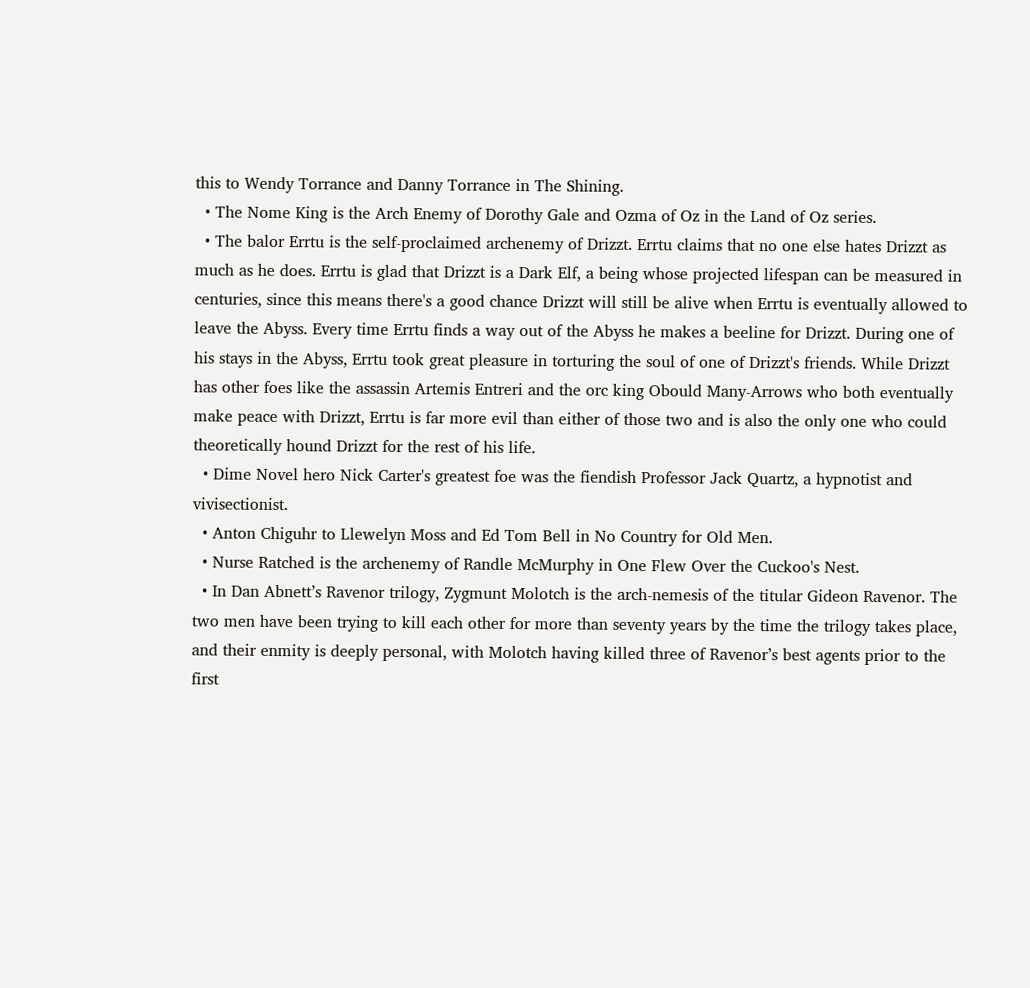this to Wendy Torrance and Danny Torrance in The Shining.
  • The Nome King is the Arch Enemy of Dorothy Gale and Ozma of Oz in the Land of Oz series.
  • The balor Errtu is the self-proclaimed archenemy of Drizzt. Errtu claims that no one else hates Drizzt as much as he does. Errtu is glad that Drizzt is a Dark Elf, a being whose projected lifespan can be measured in centuries, since this means there's a good chance Drizzt will still be alive when Errtu is eventually allowed to leave the Abyss. Every time Errtu finds a way out of the Abyss he makes a beeline for Drizzt. During one of his stays in the Abyss, Errtu took great pleasure in torturing the soul of one of Drizzt's friends. While Drizzt has other foes like the assassin Artemis Entreri and the orc king Obould Many-Arrows who both eventually make peace with Drizzt, Errtu is far more evil than either of those two and is also the only one who could theoretically hound Drizzt for the rest of his life.
  • Dime Novel hero Nick Carter's greatest foe was the fiendish Professor Jack Quartz, a hypnotist and vivisectionist.
  • Anton Chiguhr to Llewelyn Moss and Ed Tom Bell in No Country for Old Men.
  • Nurse Ratched is the archenemy of Randle McMurphy in One Flew Over the Cuckoo's Nest.
  • In Dan Abnett’s Ravenor trilogy, Zygmunt Molotch is the arch-nemesis of the titular Gideon Ravenor. The two men have been trying to kill each other for more than seventy years by the time the trilogy takes place, and their enmity is deeply personal, with Molotch having killed three of Ravenor’s best agents prior to the first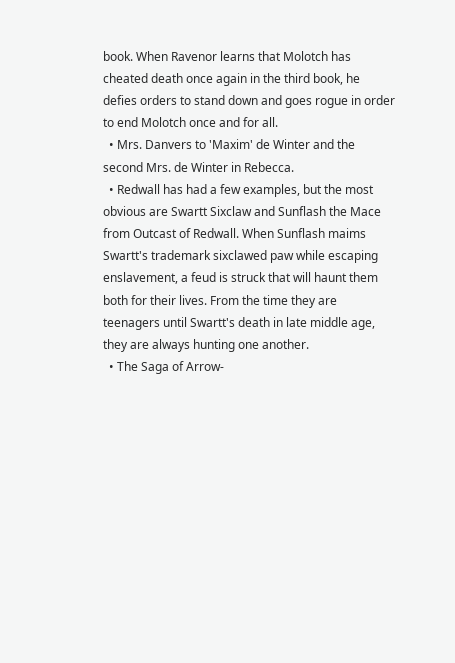book. When Ravenor learns that Molotch has cheated death once again in the third book, he defies orders to stand down and goes rogue in order to end Molotch once and for all.
  • Mrs. Danvers to 'Maxim' de Winter and the second Mrs. de Winter in Rebecca.
  • Redwall has had a few examples, but the most obvious are Swartt Sixclaw and Sunflash the Mace from Outcast of Redwall. When Sunflash maims Swartt's trademark sixclawed paw while escaping enslavement, a feud is struck that will haunt them both for their lives. From the time they are teenagers until Swartt's death in late middle age, they are always hunting one another.
  • The Saga of Arrow-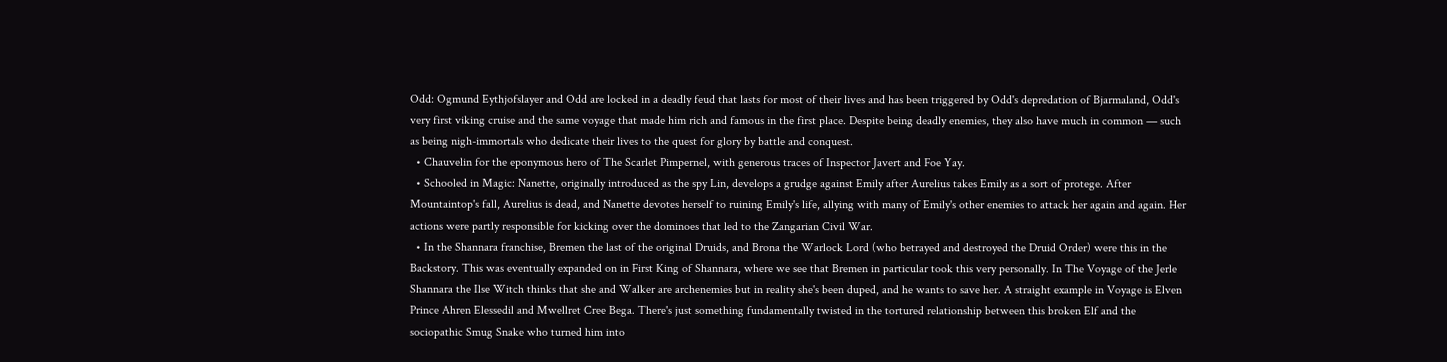Odd: Ogmund Eythjofslayer and Odd are locked in a deadly feud that lasts for most of their lives and has been triggered by Odd's depredation of Bjarmaland, Odd's very first viking cruise and the same voyage that made him rich and famous in the first place. Despite being deadly enemies, they also have much in common — such as being nigh-immortals who dedicate their lives to the quest for glory by battle and conquest.
  • Chauvelin for the eponymous hero of The Scarlet Pimpernel, with generous traces of Inspector Javert and Foe Yay.
  • Schooled in Magic: Nanette, originally introduced as the spy Lin, develops a grudge against Emily after Aurelius takes Emily as a sort of protege. After Mountaintop's fall, Aurelius is dead, and Nanette devotes herself to ruining Emily's life, allying with many of Emily's other enemies to attack her again and again. Her actions were partly responsible for kicking over the dominoes that led to the Zangarian Civil War.
  • In the Shannara franchise, Bremen the last of the original Druids, and Brona the Warlock Lord (who betrayed and destroyed the Druid Order) were this in the Backstory. This was eventually expanded on in First King of Shannara, where we see that Bremen in particular took this very personally. In The Voyage of the Jerle Shannara the Ilse Witch thinks that she and Walker are archenemies but in reality she's been duped, and he wants to save her. A straight example in Voyage is Elven Prince Ahren Elessedil and Mwellret Cree Bega. There's just something fundamentally twisted in the tortured relationship between this broken Elf and the sociopathic Smug Snake who turned him into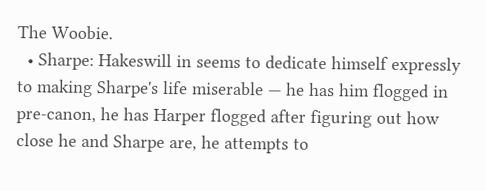The Woobie.
  • Sharpe: Hakeswill in seems to dedicate himself expressly to making Sharpe's life miserable — he has him flogged in pre-canon, he has Harper flogged after figuring out how close he and Sharpe are, he attempts to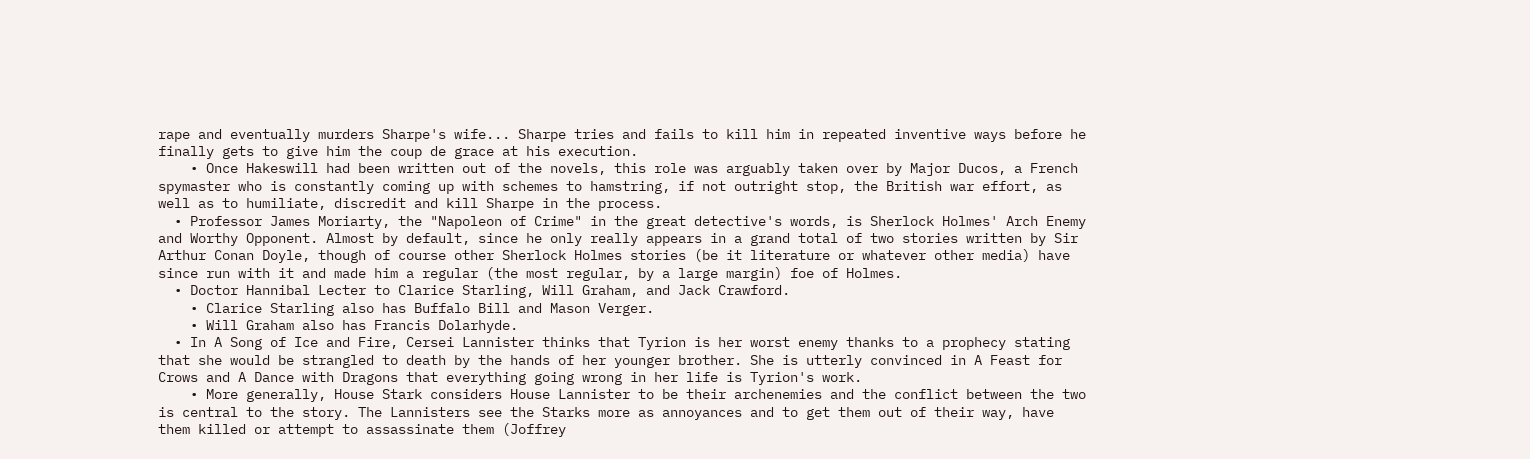rape and eventually murders Sharpe's wife... Sharpe tries and fails to kill him in repeated inventive ways before he finally gets to give him the coup de grace at his execution.
    • Once Hakeswill had been written out of the novels, this role was arguably taken over by Major Ducos, a French spymaster who is constantly coming up with schemes to hamstring, if not outright stop, the British war effort, as well as to humiliate, discredit and kill Sharpe in the process.
  • Professor James Moriarty, the "Napoleon of Crime" in the great detective's words, is Sherlock Holmes' Arch Enemy and Worthy Opponent. Almost by default, since he only really appears in a grand total of two stories written by Sir Arthur Conan Doyle, though of course other Sherlock Holmes stories (be it literature or whatever other media) have since run with it and made him a regular (the most regular, by a large margin) foe of Holmes.
  • Doctor Hannibal Lecter to Clarice Starling, Will Graham, and Jack Crawford.
    • Clarice Starling also has Buffalo Bill and Mason Verger.
    • Will Graham also has Francis Dolarhyde.
  • In A Song of Ice and Fire, Cersei Lannister thinks that Tyrion is her worst enemy thanks to a prophecy stating that she would be strangled to death by the hands of her younger brother. She is utterly convinced in A Feast for Crows and A Dance with Dragons that everything going wrong in her life is Tyrion's work.
    • More generally, House Stark considers House Lannister to be their archenemies and the conflict between the two is central to the story. The Lannisters see the Starks more as annoyances and to get them out of their way, have them killed or attempt to assassinate them (Joffrey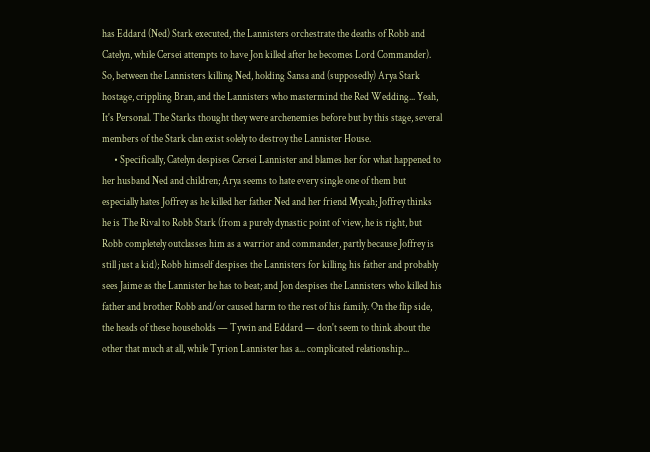has Eddard (Ned) Stark executed, the Lannisters orchestrate the deaths of Robb and Catelyn, while Cersei attempts to have Jon killed after he becomes Lord Commander). So, between the Lannisters killing Ned, holding Sansa and (supposedly) Arya Stark hostage, crippling Bran, and the Lannisters who mastermind the Red Wedding... Yeah, It's Personal. The Starks thought they were archenemies before but by this stage, several members of the Stark clan exist solely to destroy the Lannister House.
      • Specifically, Catelyn despises Cersei Lannister and blames her for what happened to her husband Ned and children; Arya seems to hate every single one of them but especially hates Joffrey as he killed her father Ned and her friend Mycah; Joffrey thinks he is The Rival to Robb Stark (from a purely dynastic point of view, he is right, but Robb completely outclasses him as a warrior and commander, partly because Joffrey is still just a kid); Robb himself despises the Lannisters for killing his father and probably sees Jaime as the Lannister he has to beat; and Jon despises the Lannisters who killed his father and brother Robb and/or caused harm to the rest of his family. On the flip side, the heads of these households — Tywin and Eddard — don't seem to think about the other that much at all, while Tyrion Lannister has a... complicated relationship...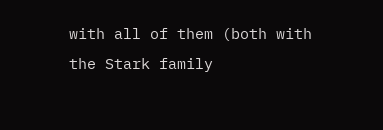with all of them (both with the Stark family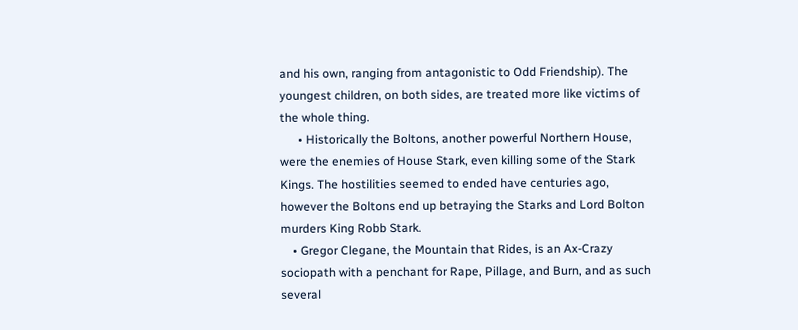and his own, ranging from antagonistic to Odd Friendship). The youngest children, on both sides, are treated more like victims of the whole thing.
      • Historically the Boltons, another powerful Northern House, were the enemies of House Stark, even killing some of the Stark Kings. The hostilities seemed to ended have centuries ago, however the Boltons end up betraying the Starks and Lord Bolton murders King Robb Stark.
    • Gregor Clegane, the Mountain that Rides, is an Ax-Crazy sociopath with a penchant for Rape, Pillage, and Burn, and as such several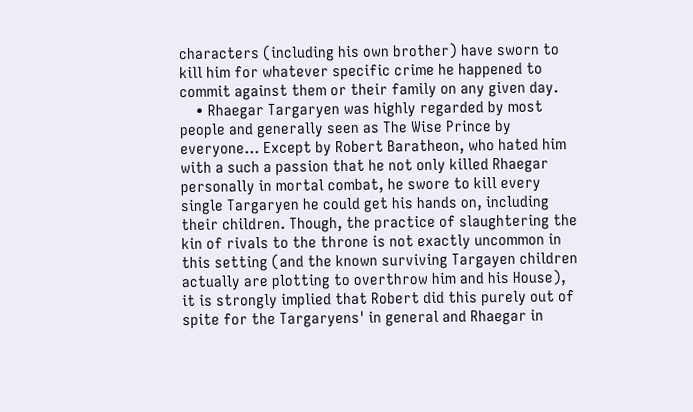characters (including his own brother) have sworn to kill him for whatever specific crime he happened to commit against them or their family on any given day.
    • Rhaegar Targaryen was highly regarded by most people and generally seen as The Wise Prince by everyone... Except by Robert Baratheon, who hated him with a such a passion that he not only killed Rhaegar personally in mortal combat, he swore to kill every single Targaryen he could get his hands on, including their children. Though, the practice of slaughtering the kin of rivals to the throne is not exactly uncommon in this setting (and the known surviving Targayen children actually are plotting to overthrow him and his House), it is strongly implied that Robert did this purely out of spite for the Targaryens' in general and Rhaegar in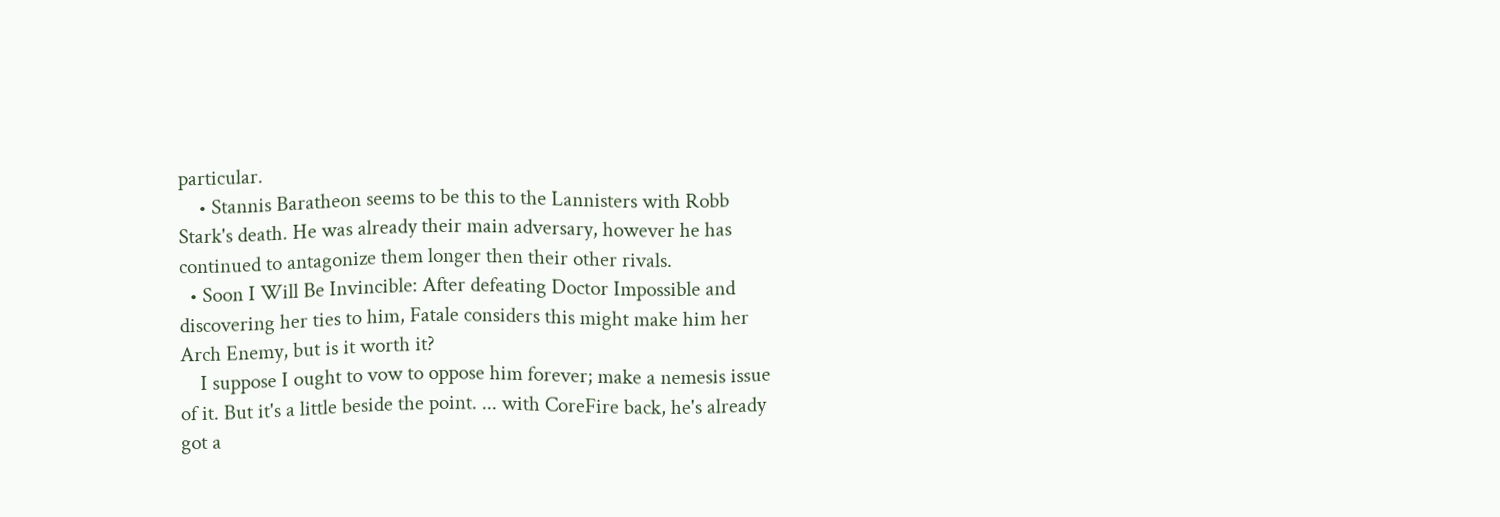particular.
    • Stannis Baratheon seems to be this to the Lannisters with Robb Stark's death. He was already their main adversary, however he has continued to antagonize them longer then their other rivals.
  • Soon I Will Be Invincible: After defeating Doctor Impossible and discovering her ties to him, Fatale considers this might make him her Arch Enemy, but is it worth it?
    I suppose I ought to vow to oppose him forever; make a nemesis issue of it. But it's a little beside the point. ... with CoreFire back, he's already got a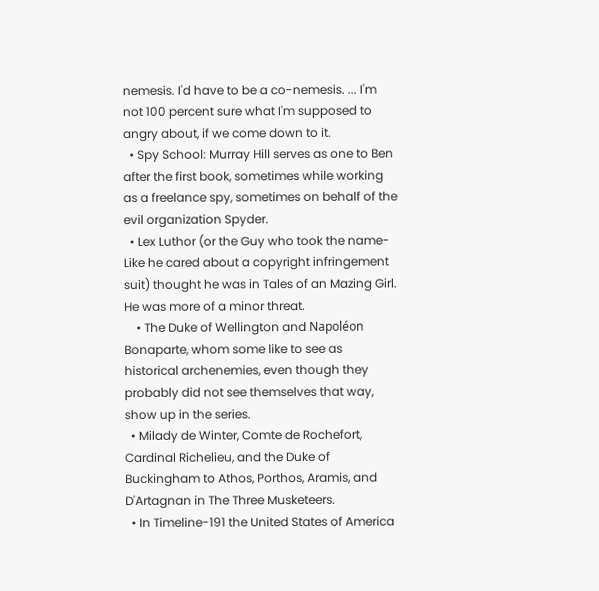nemesis. I'd have to be a co-nemesis. ... I'm not 100 percent sure what I'm supposed to angry about, if we come down to it.
  • Spy School: Murray Hill serves as one to Ben after the first book, sometimes while working as a freelance spy, sometimes on behalf of the evil organization Spyder.
  • Lex Luthor (or the Guy who took the name-Like he cared about a copyright infringement suit) thought he was in Tales of an Mazing Girl. He was more of a minor threat.
    • The Duke of Wellington and Napoléon Bonaparte, whom some like to see as historical archenemies, even though they probably did not see themselves that way, show up in the series.
  • Milady de Winter, Comte de Rochefort, Cardinal Richelieu, and the Duke of Buckingham to Athos, Porthos, Aramis, and D'Artagnan in The Three Musketeers.
  • In Timeline-191 the United States of America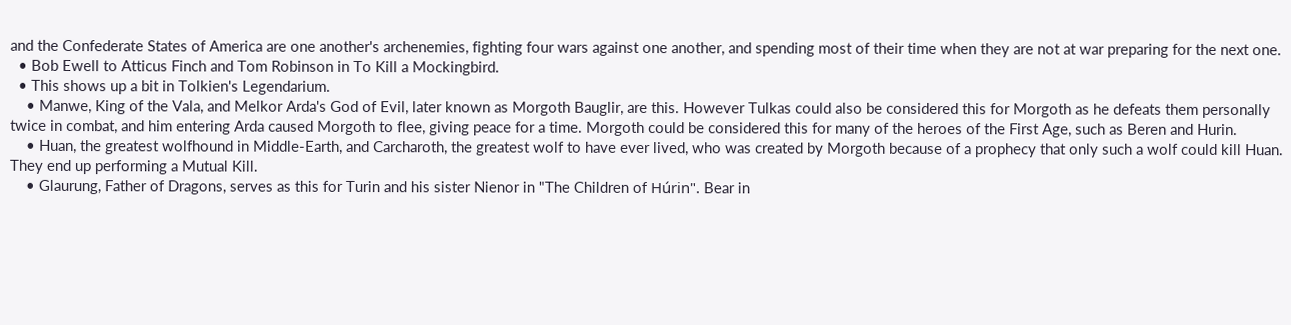and the Confederate States of America are one another's archenemies, fighting four wars against one another, and spending most of their time when they are not at war preparing for the next one.
  • Bob Ewell to Atticus Finch and Tom Robinson in To Kill a Mockingbird.
  • This shows up a bit in Tolkien's Legendarium.
    • Manwe, King of the Vala, and Melkor Arda's God of Evil, later known as Morgoth Bauglir, are this. However Tulkas could also be considered this for Morgoth as he defeats them personally twice in combat, and him entering Arda caused Morgoth to flee, giving peace for a time. Morgoth could be considered this for many of the heroes of the First Age, such as Beren and Hurin.
    • Huan, the greatest wolfhound in Middle-Earth, and Carcharoth, the greatest wolf to have ever lived, who was created by Morgoth because of a prophecy that only such a wolf could kill Huan. They end up performing a Mutual Kill.
    • Glaurung, Father of Dragons, serves as this for Turin and his sister Nienor in "The Children of Húrin". Bear in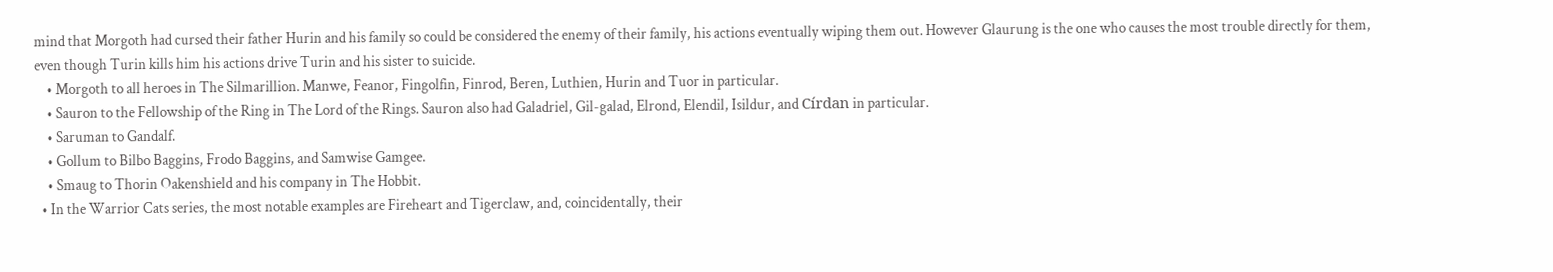mind that Morgoth had cursed their father Hurin and his family so could be considered the enemy of their family, his actions eventually wiping them out. However Glaurung is the one who causes the most trouble directly for them, even though Turin kills him his actions drive Turin and his sister to suicide.
    • Morgoth to all heroes in The Silmarillion. Manwe, Feanor, Fingolfin, Finrod, Beren, Luthien, Hurin and Tuor in particular.
    • Sauron to the Fellowship of the Ring in The Lord of the Rings. Sauron also had Galadriel, Gil-galad, Elrond, Elendil, Isildur, and Círdan in particular.
    • Saruman to Gandalf.
    • Gollum to Bilbo Baggins, Frodo Baggins, and Samwise Gamgee.
    • Smaug to Thorin Oakenshield and his company in The Hobbit.
  • In the Warrior Cats series, the most notable examples are Fireheart and Tigerclaw, and, coincidentally, their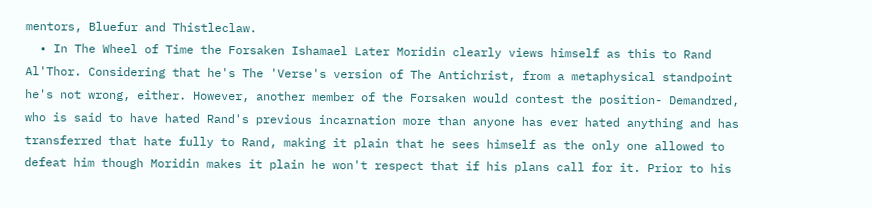mentors, Bluefur and Thistleclaw.
  • In The Wheel of Time the Forsaken Ishamael Later Moridin clearly views himself as this to Rand Al'Thor. Considering that he's The 'Verse's version of The Antichrist, from a metaphysical standpoint he's not wrong, either. However, another member of the Forsaken would contest the position- Demandred, who is said to have hated Rand's previous incarnation more than anyone has ever hated anything and has transferred that hate fully to Rand, making it plain that he sees himself as the only one allowed to defeat him though Moridin makes it plain he won't respect that if his plans call for it. Prior to his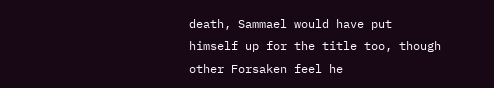death, Sammael would have put himself up for the title too, though other Forsaken feel he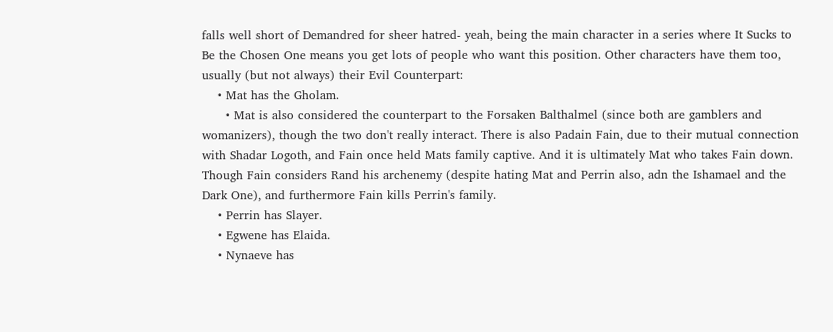falls well short of Demandred for sheer hatred- yeah, being the main character in a series where It Sucks to Be the Chosen One means you get lots of people who want this position. Other characters have them too, usually (but not always) their Evil Counterpart:
    • Mat has the Gholam.
      • Mat is also considered the counterpart to the Forsaken Balthalmel (since both are gamblers and womanizers), though the two don't really interact. There is also Padain Fain, due to their mutual connection with Shadar Logoth, and Fain once held Mats family captive. And it is ultimately Mat who takes Fain down. Though Fain considers Rand his archenemy (despite hating Mat and Perrin also, adn the Ishamael and the Dark One), and furthermore Fain kills Perrin's family.
    • Perrin has Slayer.
    • Egwene has Elaida.
    • Nynaeve has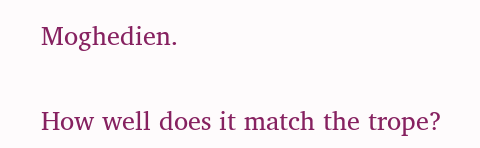Moghedien.


How well does it match the trope?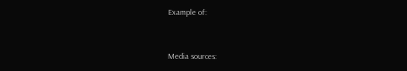Example of:


Media sources: